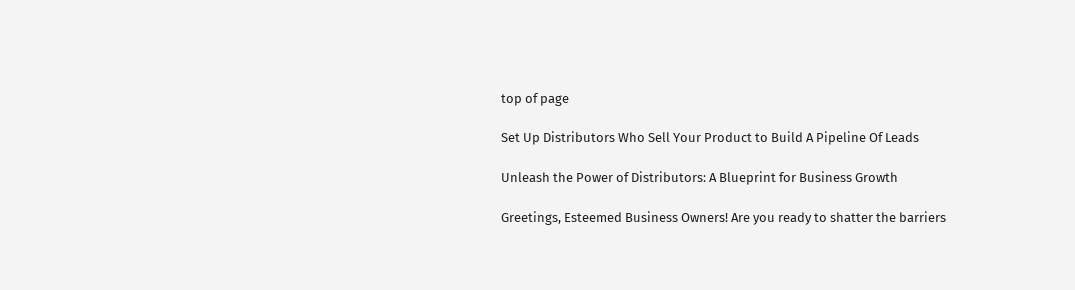top of page

Set Up Distributors Who Sell Your Product to Build A Pipeline Of Leads

Unleash the Power of Distributors: A Blueprint for Business Growth

Greetings, Esteemed Business Owners! Are you ready to shatter the barriers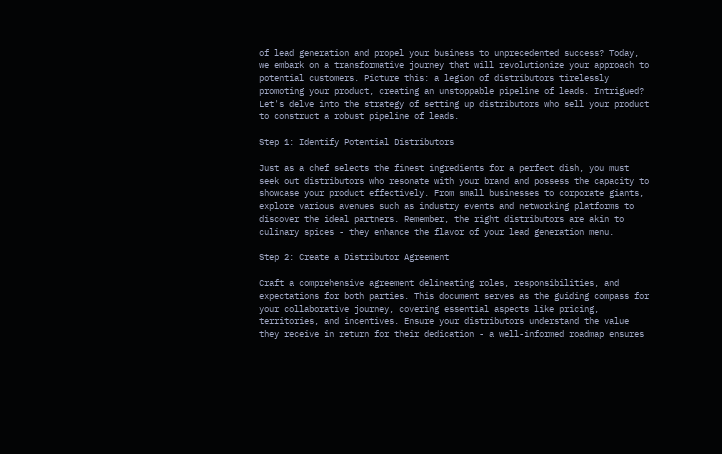of lead generation and propel your business to unprecedented success? Today, we embark on a transformative journey that will revolutionize your approach to potential customers. Picture this: a legion of distributors tirelessly promoting your product, creating an unstoppable pipeline of leads. Intrigued? Let's delve into the strategy of setting up distributors who sell your product to construct a robust pipeline of leads.

Step 1: Identify Potential Distributors

Just as a chef selects the finest ingredients for a perfect dish, you must seek out distributors who resonate with your brand and possess the capacity to showcase your product effectively. From small businesses to corporate giants, explore various avenues such as industry events and networking platforms to discover the ideal partners. Remember, the right distributors are akin to culinary spices - they enhance the flavor of your lead generation menu.

Step 2: Create a Distributor Agreement

Craft a comprehensive agreement delineating roles, responsibilities, and expectations for both parties. This document serves as the guiding compass for your collaborative journey, covering essential aspects like pricing, territories, and incentives. Ensure your distributors understand the value they receive in return for their dedication - a well-informed roadmap ensures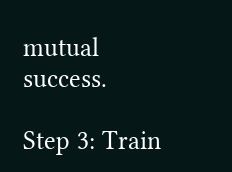mutual success.

Step 3: Train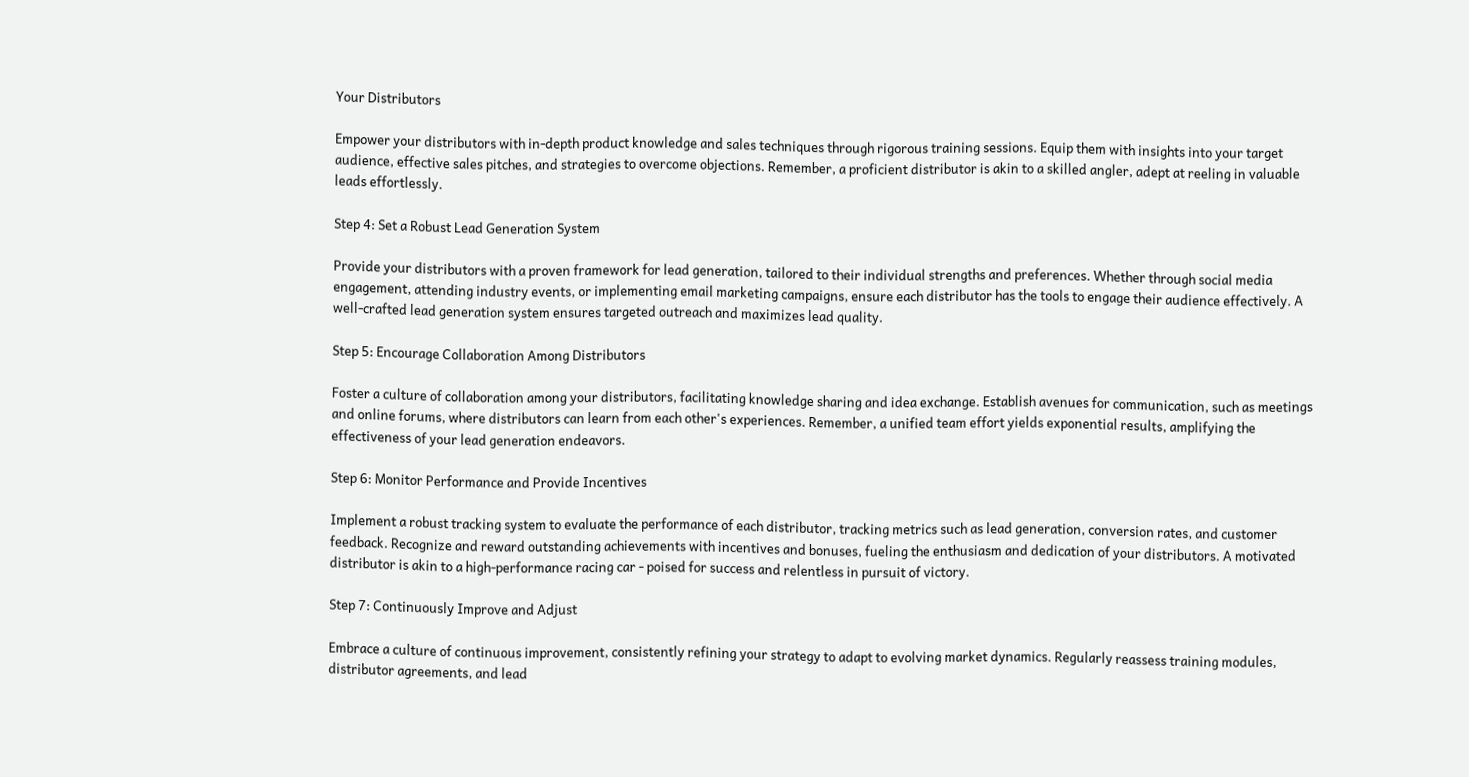Your Distributors

Empower your distributors with in-depth product knowledge and sales techniques through rigorous training sessions. Equip them with insights into your target audience, effective sales pitches, and strategies to overcome objections. Remember, a proficient distributor is akin to a skilled angler, adept at reeling in valuable leads effortlessly.

Step 4: Set a Robust Lead Generation System

Provide your distributors with a proven framework for lead generation, tailored to their individual strengths and preferences. Whether through social media engagement, attending industry events, or implementing email marketing campaigns, ensure each distributor has the tools to engage their audience effectively. A well-crafted lead generation system ensures targeted outreach and maximizes lead quality.

Step 5: Encourage Collaboration Among Distributors

Foster a culture of collaboration among your distributors, facilitating knowledge sharing and idea exchange. Establish avenues for communication, such as meetings and online forums, where distributors can learn from each other's experiences. Remember, a unified team effort yields exponential results, amplifying the effectiveness of your lead generation endeavors.

Step 6: Monitor Performance and Provide Incentives

Implement a robust tracking system to evaluate the performance of each distributor, tracking metrics such as lead generation, conversion rates, and customer feedback. Recognize and reward outstanding achievements with incentives and bonuses, fueling the enthusiasm and dedication of your distributors. A motivated distributor is akin to a high-performance racing car - poised for success and relentless in pursuit of victory.

Step 7: Continuously Improve and Adjust

Embrace a culture of continuous improvement, consistently refining your strategy to adapt to evolving market dynamics. Regularly reassess training modules, distributor agreements, and lead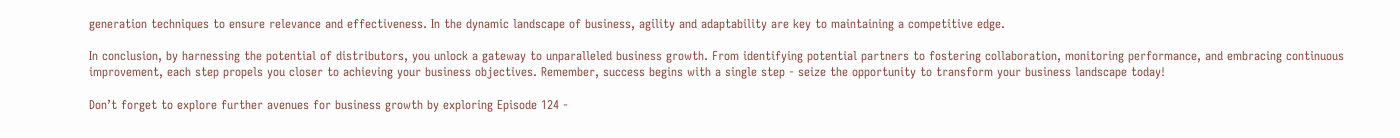generation techniques to ensure relevance and effectiveness. In the dynamic landscape of business, agility and adaptability are key to maintaining a competitive edge.

In conclusion, by harnessing the potential of distributors, you unlock a gateway to unparalleled business growth. From identifying potential partners to fostering collaboration, monitoring performance, and embracing continuous improvement, each step propels you closer to achieving your business objectives. Remember, success begins with a single step - seize the opportunity to transform your business landscape today!

Don’t forget to explore further avenues for business growth by exploring Episode 124 -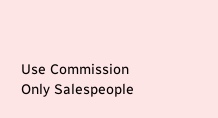Use Commission Only Salespeople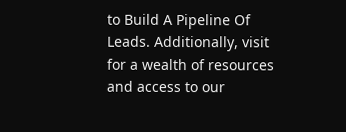to Build A Pipeline Of Leads. Additionally, visit for a wealth of resources and access to our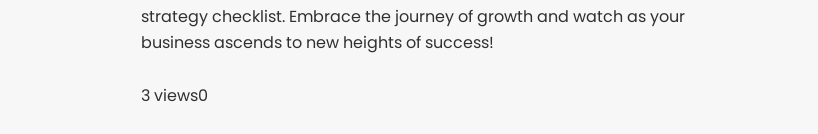strategy checklist. Embrace the journey of growth and watch as your business ascends to new heights of success!

3 views0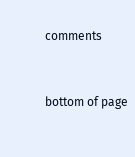comments


bottom of page